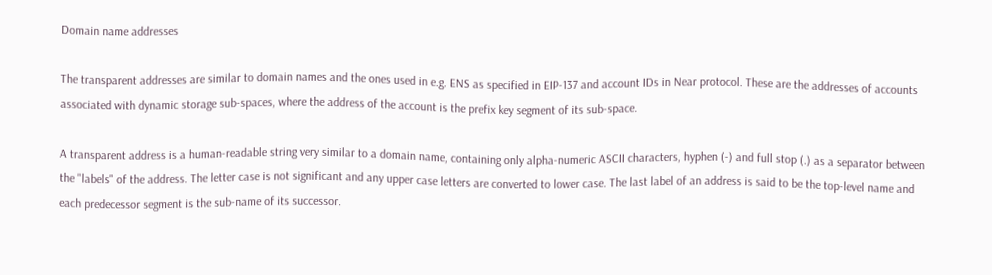Domain name addresses

The transparent addresses are similar to domain names and the ones used in e.g. ENS as specified in EIP-137 and account IDs in Near protocol. These are the addresses of accounts associated with dynamic storage sub-spaces, where the address of the account is the prefix key segment of its sub-space.

A transparent address is a human-readable string very similar to a domain name, containing only alpha-numeric ASCII characters, hyphen (-) and full stop (.) as a separator between the "labels" of the address. The letter case is not significant and any upper case letters are converted to lower case. The last label of an address is said to be the top-level name and each predecessor segment is the sub-name of its successor.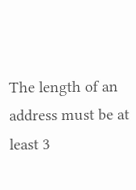The length of an address must be at least 3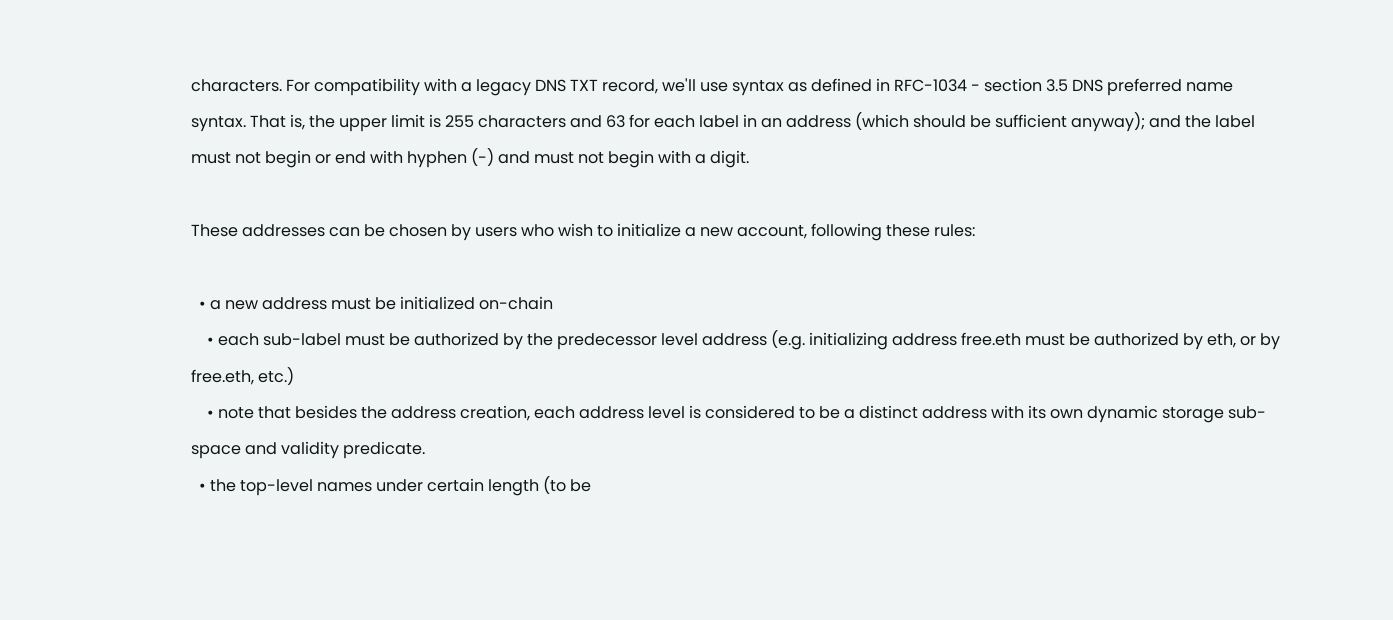characters. For compatibility with a legacy DNS TXT record, we'll use syntax as defined in RFC-1034 - section 3.5 DNS preferred name syntax. That is, the upper limit is 255 characters and 63 for each label in an address (which should be sufficient anyway); and the label must not begin or end with hyphen (-) and must not begin with a digit.

These addresses can be chosen by users who wish to initialize a new account, following these rules:

  • a new address must be initialized on-chain
    • each sub-label must be authorized by the predecessor level address (e.g. initializing address free.eth must be authorized by eth, or by free.eth, etc.)
    • note that besides the address creation, each address level is considered to be a distinct address with its own dynamic storage sub-space and validity predicate.
  • the top-level names under certain length (to be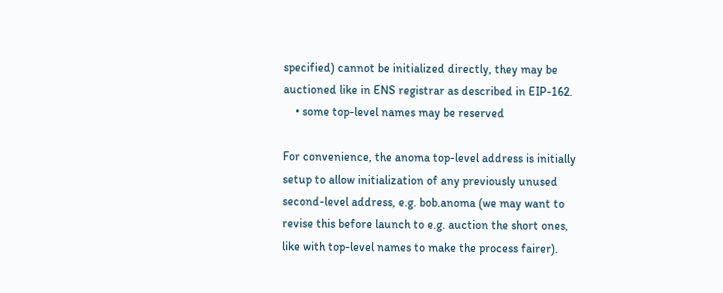specified) cannot be initialized directly, they may be auctioned like in ENS registrar as described in EIP-162.
    • some top-level names may be reserved

For convenience, the anoma top-level address is initially setup to allow initialization of any previously unused second-level address, e.g. bob.anoma (we may want to revise this before launch to e.g. auction the short ones, like with top-level names to make the process fairer).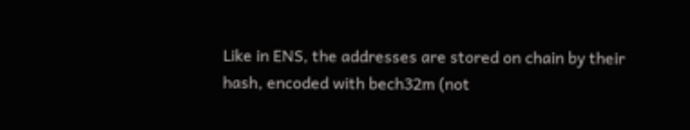Like in ENS, the addresses are stored on chain by their hash, encoded with bech32m (not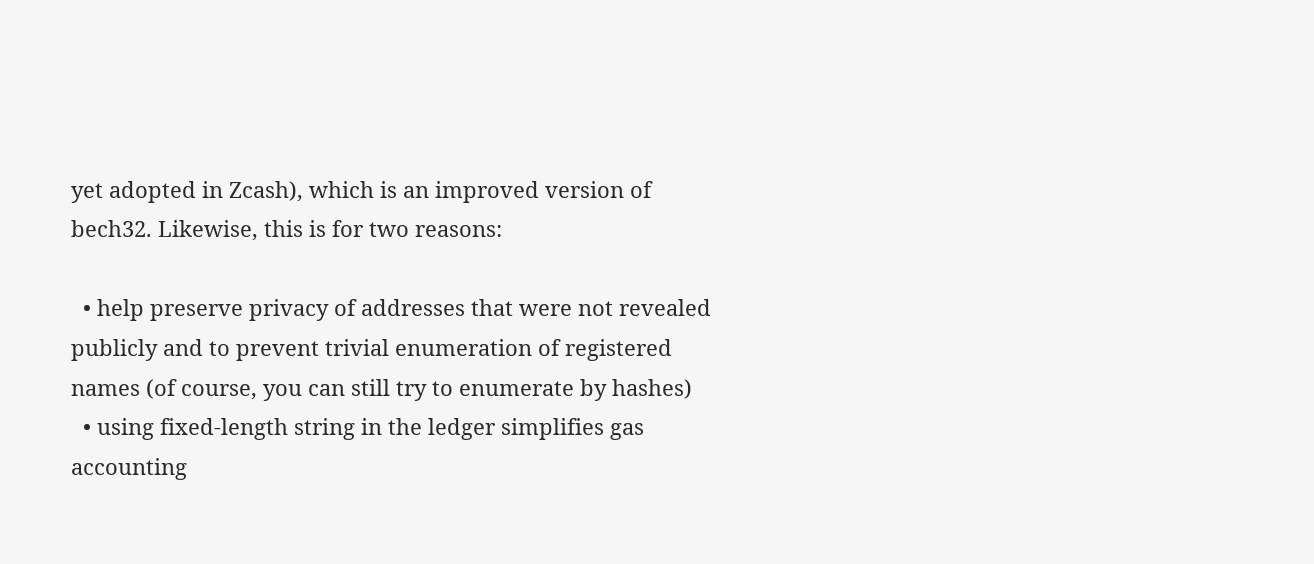yet adopted in Zcash), which is an improved version of bech32. Likewise, this is for two reasons:

  • help preserve privacy of addresses that were not revealed publicly and to prevent trivial enumeration of registered names (of course, you can still try to enumerate by hashes)
  • using fixed-length string in the ledger simplifies gas accounting